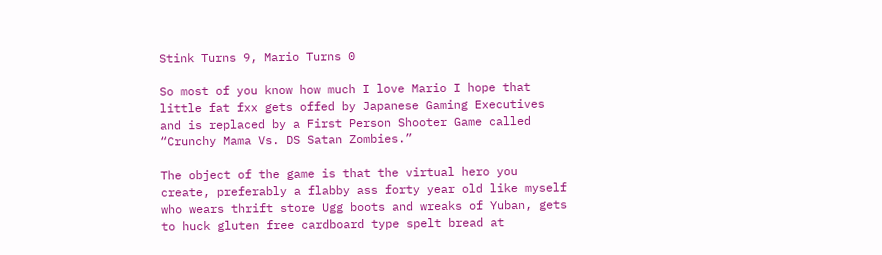Stink Turns 9, Mario Turns 0

So most of you know how much I love Mario I hope that little fat fxx gets offed by Japanese Gaming Executives and is replaced by a First Person Shooter Game called “Crunchy Mama Vs. DS Satan Zombies.”

The object of the game is that the virtual hero you create, preferably a flabby ass forty year old like myself who wears thrift store Ugg boots and wreaks of Yuban, gets to huck gluten free cardboard type spelt bread at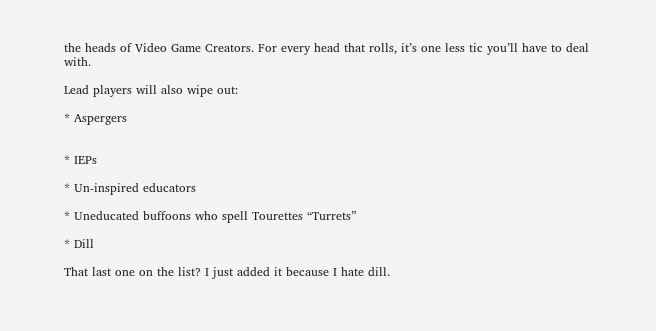the heads of Video Game Creators. For every head that rolls, it’s one less tic you’ll have to deal with.

Lead players will also wipe out:

* Aspergers


* IEPs

* Un-inspired educators

* Uneducated buffoons who spell Tourettes “Turrets”

* Dill

That last one on the list? I just added it because I hate dill.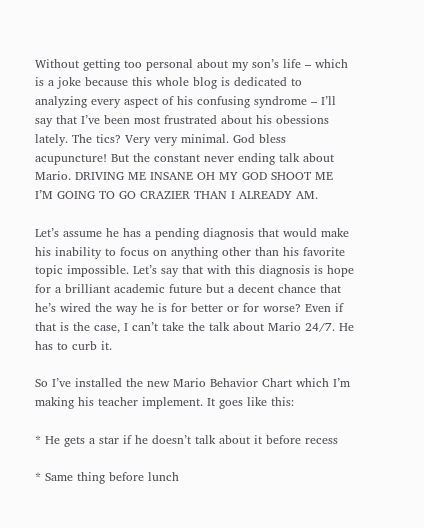Without getting too personal about my son’s life – which is a joke because this whole blog is dedicated to analyzing every aspect of his confusing syndrome – I’ll say that I’ve been most frustrated about his obessions lately. The tics? Very very minimal. God bless acupuncture! But the constant never ending talk about Mario. DRIVING ME INSANE OH MY GOD SHOOT ME I’M GOING TO GO CRAZIER THAN I ALREADY AM.

Let’s assume he has a pending diagnosis that would make his inability to focus on anything other than his favorite topic impossible. Let’s say that with this diagnosis is hope for a brilliant academic future but a decent chance that he’s wired the way he is for better or for worse? Even if that is the case, I can’t take the talk about Mario 24/7. He has to curb it.

So I’ve installed the new Mario Behavior Chart which I’m making his teacher implement. It goes like this:

* He gets a star if he doesn’t talk about it before recess

* Same thing before lunch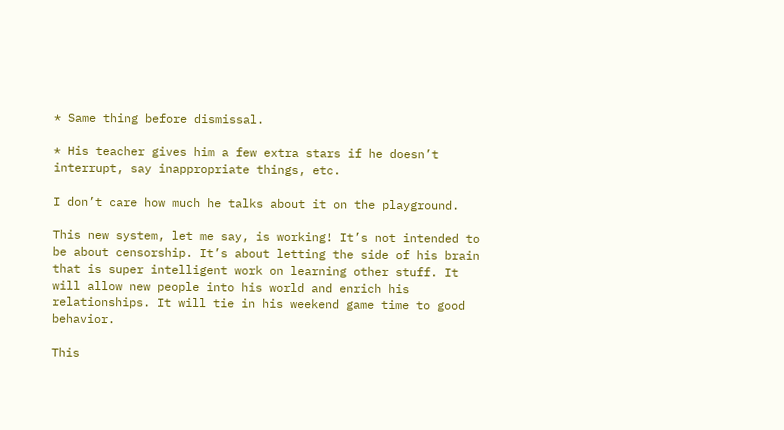* Same thing before dismissal.

* His teacher gives him a few extra stars if he doesn’t interrupt, say inappropriate things, etc.

I don’t care how much he talks about it on the playground.

This new system, let me say, is working! It’s not intended to be about censorship. It’s about letting the side of his brain that is super intelligent work on learning other stuff. It will allow new people into his world and enrich his relationships. It will tie in his weekend game time to good behavior.

This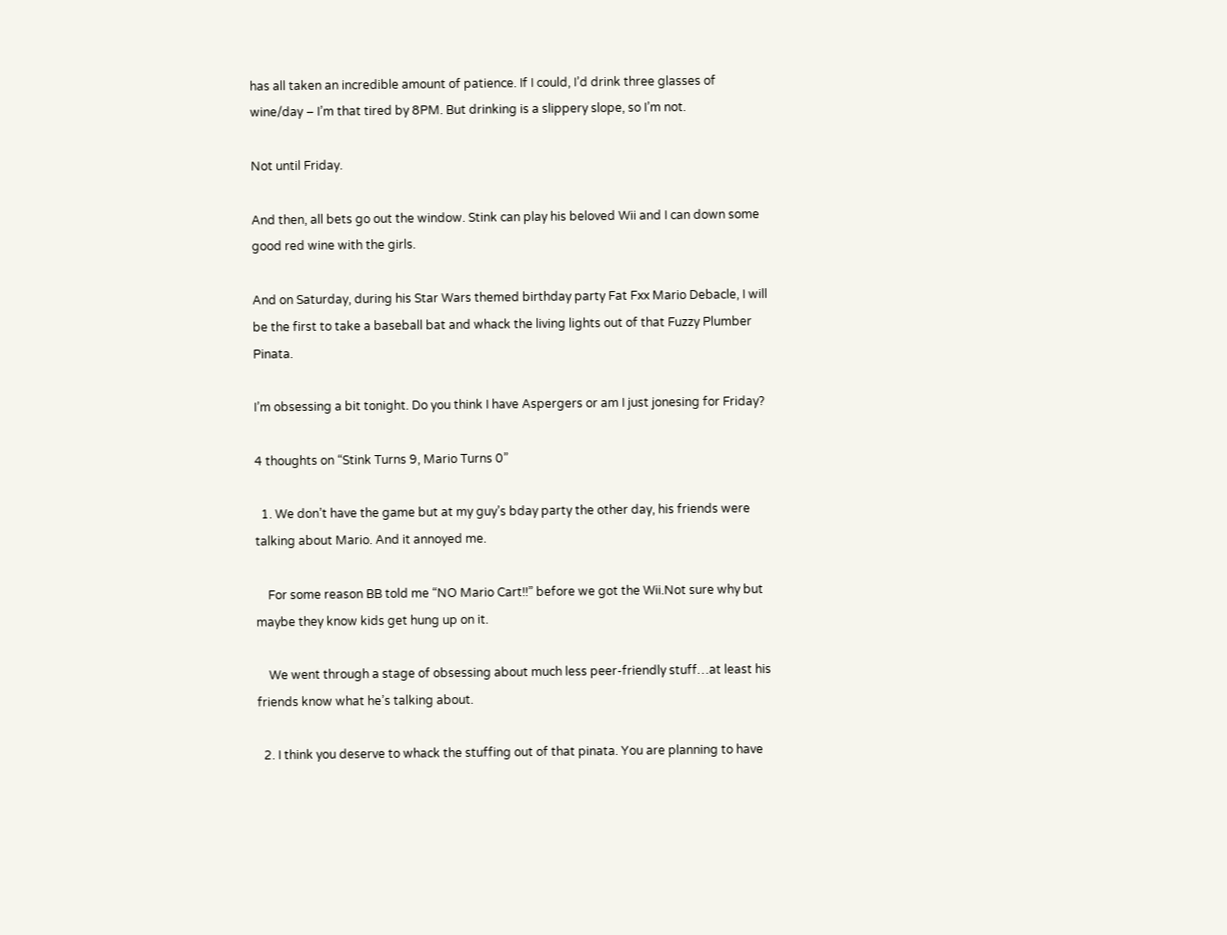has all taken an incredible amount of patience. If I could, I’d drink three glasses of wine/day – I’m that tired by 8PM. But drinking is a slippery slope, so I’m not.

Not until Friday.

And then, all bets go out the window. Stink can play his beloved Wii and I can down some good red wine with the girls.

And on Saturday, during his Star Wars themed birthday party Fat Fxx Mario Debacle, I will be the first to take a baseball bat and whack the living lights out of that Fuzzy Plumber Pinata.

I’m obsessing a bit tonight. Do you think I have Aspergers or am I just jonesing for Friday?

4 thoughts on “Stink Turns 9, Mario Turns 0”

  1. We don’t have the game but at my guy’s bday party the other day, his friends were talking about Mario. And it annoyed me.

    For some reason BB told me “NO Mario Cart!!” before we got the Wii.Not sure why but maybe they know kids get hung up on it.

    We went through a stage of obsessing about much less peer-friendly stuff…at least his friends know what he’s talking about.

  2. I think you deserve to whack the stuffing out of that pinata. You are planning to have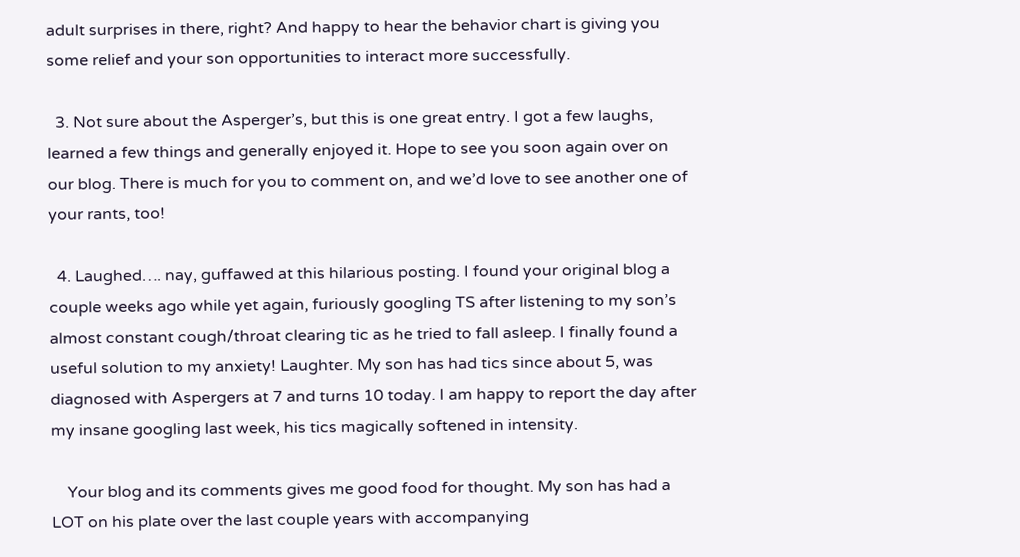adult surprises in there, right? And happy to hear the behavior chart is giving you some relief and your son opportunities to interact more successfully.

  3. Not sure about the Asperger’s, but this is one great entry. I got a few laughs, learned a few things and generally enjoyed it. Hope to see you soon again over on our blog. There is much for you to comment on, and we’d love to see another one of your rants, too!

  4. Laughed…. nay, guffawed at this hilarious posting. I found your original blog a couple weeks ago while yet again, furiously googling TS after listening to my son’s almost constant cough/throat clearing tic as he tried to fall asleep. I finally found a useful solution to my anxiety! Laughter. My son has had tics since about 5, was diagnosed with Aspergers at 7 and turns 10 today. I am happy to report the day after my insane googling last week, his tics magically softened in intensity.

    Your blog and its comments gives me good food for thought. My son has had a LOT on his plate over the last couple years with accompanying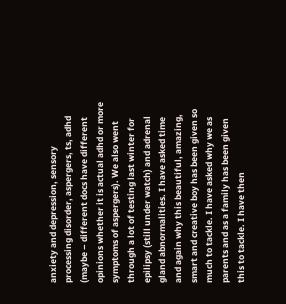anxiety and depression, sensory processing disorder, aspergers, ts, adhd (maybe – different docs have different opinions whether it is actual adhd or more symptoms of aspergers). We also went through a lot of testing last winter for epilipsy (still under watch) and adrenal gland abnormalities. I have asked time and again why this beautiful, amazing, smart and creative boy has been given so much to tackle. I have asked why we as parents and as a family has been given this to tackle. I have then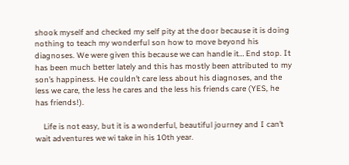shook myself and checked my self pity at the door because it is doing nothing to teach my wonderful son how to move beyond his diagnoses. We were given this because we can handle it… End stop. It has been much better lately and this has mostly been attributed to my son’s happiness. He couldn’t care less about his diagnoses, and the less we care, the less he cares and the less his friends care (YES, he has friends!).

    Life is not easy, but it is a wonderful, beautiful journey and I can’t wait adventures we wi take in his 10th year.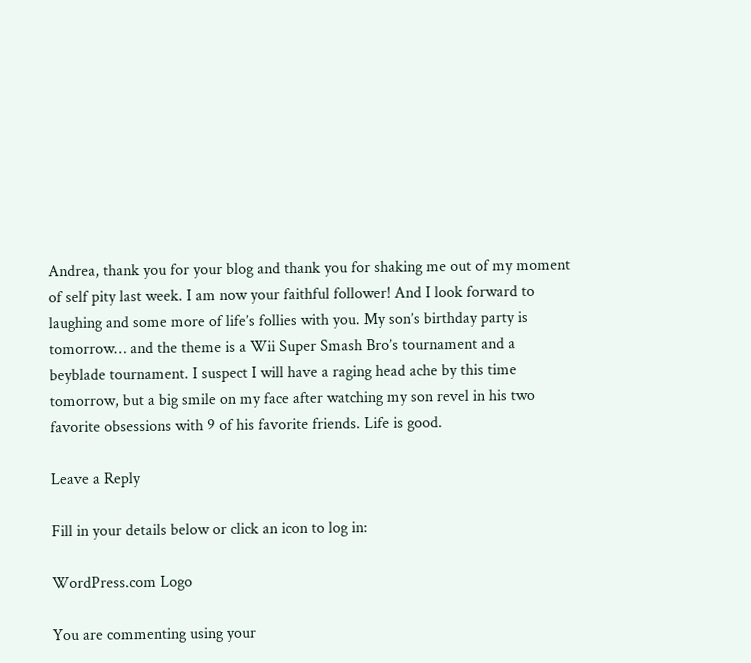Andrea, thank you for your blog and thank you for shaking me out of my moment of self pity last week. I am now your faithful follower! And I look forward to laughing and some more of life’s follies with you. My son’s birthday party is tomorrow… and the theme is a Wii Super Smash Bro’s tournament and a beyblade tournament. I suspect I will have a raging head ache by this time tomorrow, but a big smile on my face after watching my son revel in his two favorite obsessions with 9 of his favorite friends. Life is good.

Leave a Reply

Fill in your details below or click an icon to log in:

WordPress.com Logo

You are commenting using your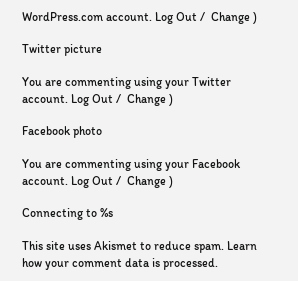WordPress.com account. Log Out /  Change )

Twitter picture

You are commenting using your Twitter account. Log Out /  Change )

Facebook photo

You are commenting using your Facebook account. Log Out /  Change )

Connecting to %s

This site uses Akismet to reduce spam. Learn how your comment data is processed.